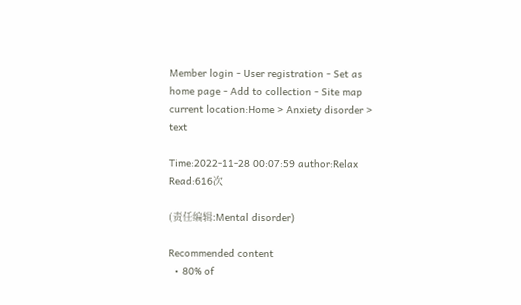Member login - User registration - Set as home page - Add to collection - Site map
current location:Home > Anxiety disorder > text

Time:2022-11-28 00:07:59 author:Relax Read:616次

(责任编辑:Mental disorder)

Recommended content
  • 80% of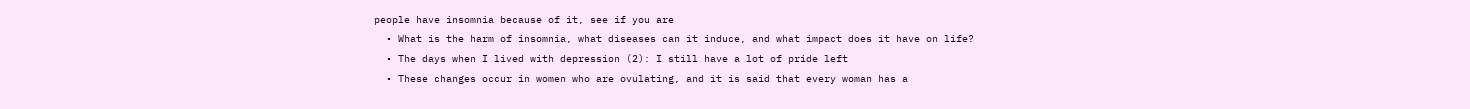people have insomnia because of it, see if you are
  • What is the harm of insomnia, what diseases can it induce, and what impact does it have on life?
  • The days when I lived with depression (2): I still have a lot of pride left
  • These changes occur in women who are ovulating, and it is said that every woman has a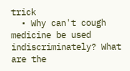trick
  • Why can't cough medicine be used indiscriminately? What are the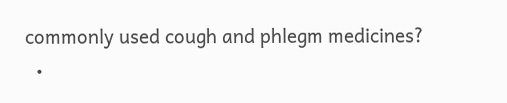commonly used cough and phlegm medicines?
  •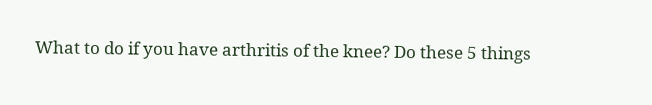What to do if you have arthritis of the knee? Do these 5 things